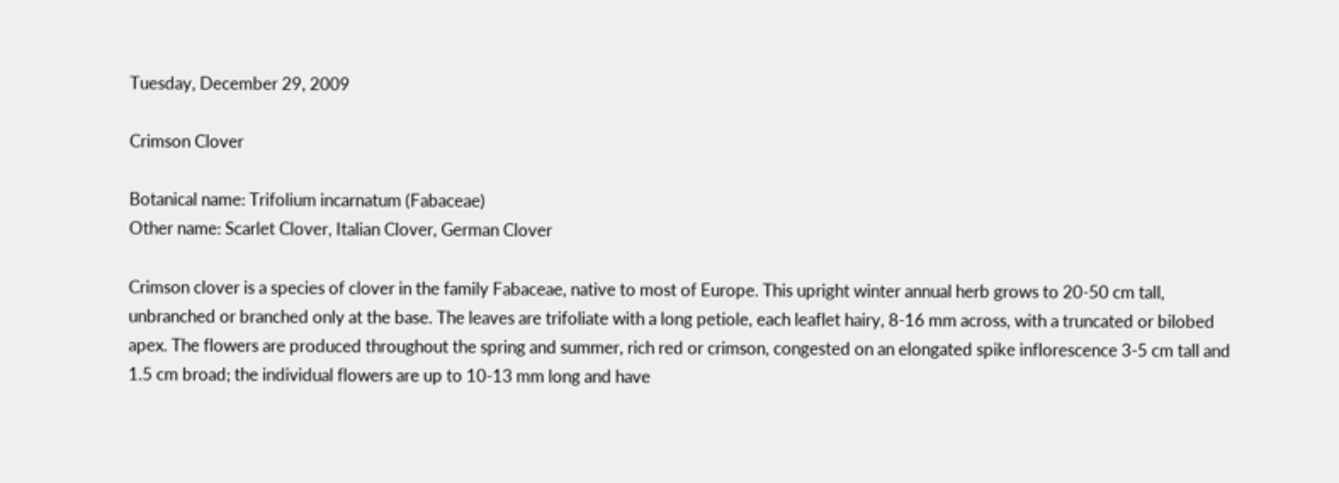Tuesday, December 29, 2009

Crimson Clover

Botanical name: Trifolium incarnatum (Fabaceae)
Other name: Scarlet Clover, Italian Clover, German Clover

Crimson clover is a species of clover in the family Fabaceae, native to most of Europe. This upright winter annual herb grows to 20-50 cm tall, unbranched or branched only at the base. The leaves are trifoliate with a long petiole, each leaflet hairy, 8-16 mm across, with a truncated or bilobed apex. The flowers are produced throughout the spring and summer, rich red or crimson, congested on an elongated spike inflorescence 3-5 cm tall and 1.5 cm broad; the individual flowers are up to 10-13 mm long and have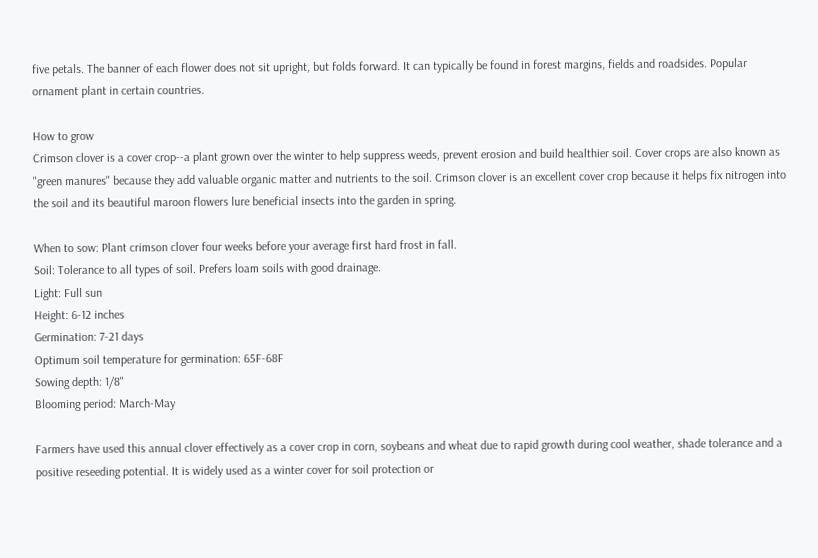five petals. The banner of each flower does not sit upright, but folds forward. It can typically be found in forest margins, fields and roadsides. Popular ornament plant in certain countries.

How to grow
Crimson clover is a cover crop--a plant grown over the winter to help suppress weeds, prevent erosion and build healthier soil. Cover crops are also known as "green manures" because they add valuable organic matter and nutrients to the soil. Crimson clover is an excellent cover crop because it helps fix nitrogen into the soil and its beautiful maroon flowers lure beneficial insects into the garden in spring.

When to sow: Plant crimson clover four weeks before your average first hard frost in fall.
Soil: Tolerance to all types of soil. Prefers loam soils with good drainage.
Light: Full sun
Height: 6-12 inches
Germination: 7-21 days
Optimum soil temperature for germination: 65F-68F
Sowing depth: 1/8"
Blooming period: March-May

Farmers have used this annual clover effectively as a cover crop in corn, soybeans and wheat due to rapid growth during cool weather, shade tolerance and a positive reseeding potential. It is widely used as a winter cover for soil protection or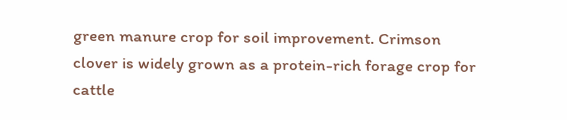green manure crop for soil improvement. Crimson clover is widely grown as a protein-rich forage crop for cattle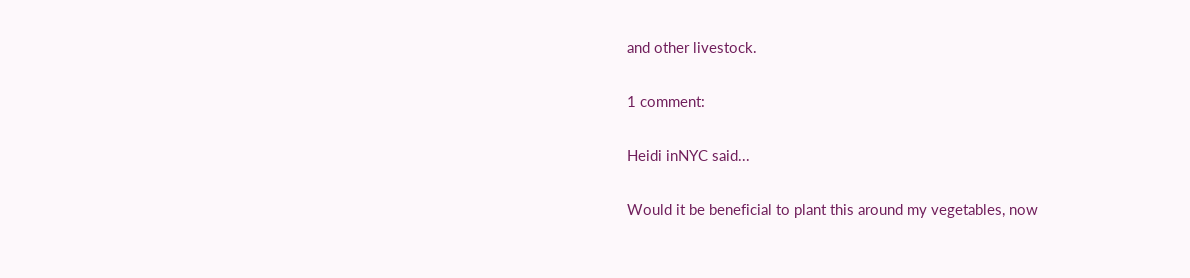and other livestock.

1 comment:

Heidi inNYC said...

Would it be beneficial to plant this around my vegetables, now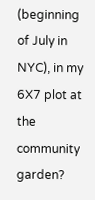(beginning of July in NYC), in my 6X7 plot at the community garden?